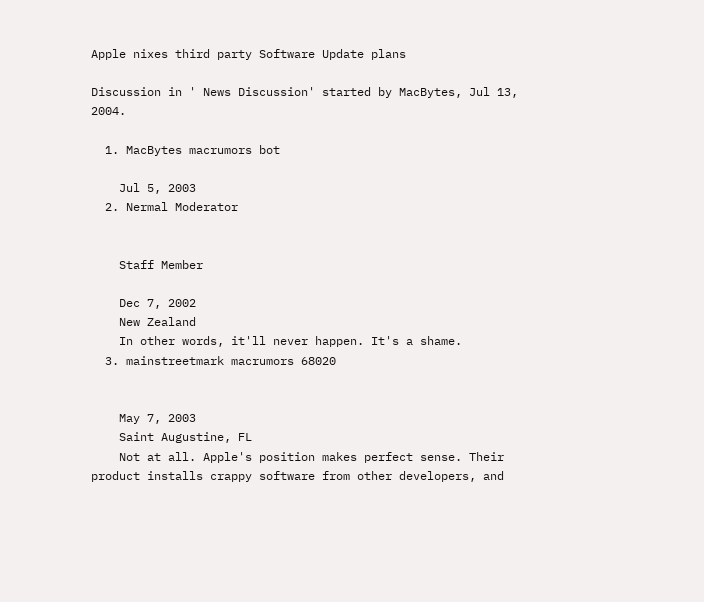Apple nixes third party Software Update plans

Discussion in ' News Discussion' started by MacBytes, Jul 13, 2004.

  1. MacBytes macrumors bot

    Jul 5, 2003
  2. Nermal Moderator


    Staff Member

    Dec 7, 2002
    New Zealand
    In other words, it'll never happen. It's a shame.
  3. mainstreetmark macrumors 68020


    May 7, 2003
    Saint Augustine, FL
    Not at all. Apple's position makes perfect sense. Their product installs crappy software from other developers, and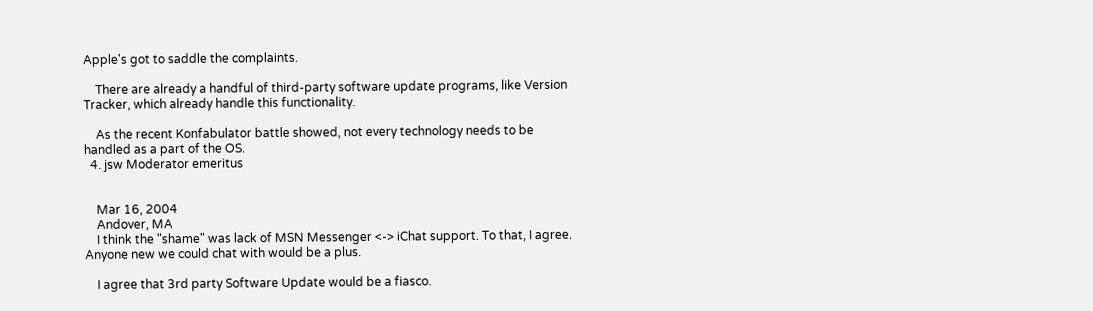Apple's got to saddle the complaints.

    There are already a handful of third-party software update programs, like Version Tracker, which already handle this functionality.

    As the recent Konfabulator battle showed, not every technology needs to be handled as a part of the OS.
  4. jsw Moderator emeritus


    Mar 16, 2004
    Andover, MA
    I think the "shame" was lack of MSN Messenger <-> iChat support. To that, I agree. Anyone new we could chat with would be a plus.

    I agree that 3rd party Software Update would be a fiasco.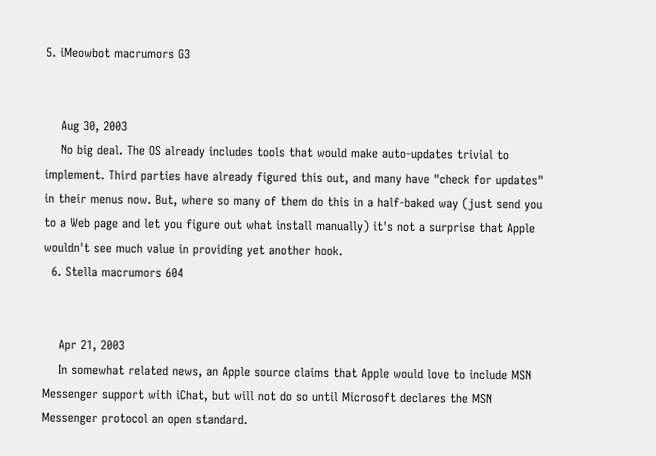5. iMeowbot macrumors G3


    Aug 30, 2003
    No big deal. The OS already includes tools that would make auto-updates trivial to implement. Third parties have already figured this out, and many have "check for updates" in their menus now. But, where so many of them do this in a half-baked way (just send you to a Web page and let you figure out what install manually) it's not a surprise that Apple wouldn't see much value in providing yet another hook.
  6. Stella macrumors 604


    Apr 21, 2003
    In somewhat related news, an Apple source claims that Apple would love to include MSN Messenger support with iChat, but will not do so until Microsoft declares the MSN Messenger protocol an open standard.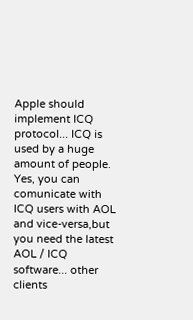Apple should implement ICQ protocol... ICQ is used by a huge amount of people. Yes, you can comunicate with ICQ users with AOL and vice-versa,but you need the latest AOL / ICQ software... other clients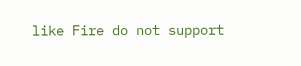like Fire do not support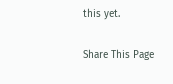this yet.

Share This Page